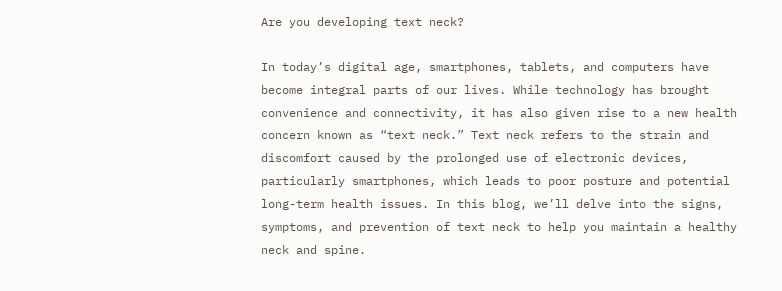Are you developing text neck?

In today’s digital age, smartphones, tablets, and computers have become integral parts of our lives. While technology has brought convenience and connectivity, it has also given rise to a new health concern known as “text neck.” Text neck refers to the strain and discomfort caused by the prolonged use of electronic devices, particularly smartphones, which leads to poor posture and potential long-term health issues. In this blog, we’ll delve into the signs, symptoms, and prevention of text neck to help you maintain a healthy neck and spine.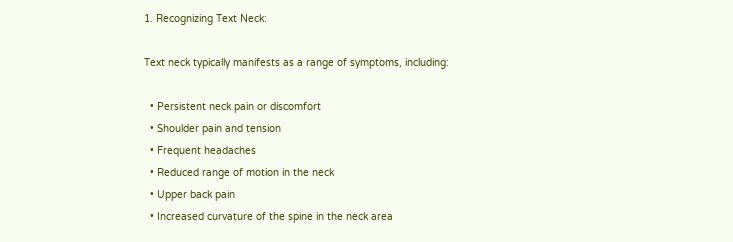1. Recognizing Text Neck:

Text neck typically manifests as a range of symptoms, including:

  • Persistent neck pain or discomfort
  • Shoulder pain and tension
  • Frequent headaches
  • Reduced range of motion in the neck
  • Upper back pain
  • Increased curvature of the spine in the neck area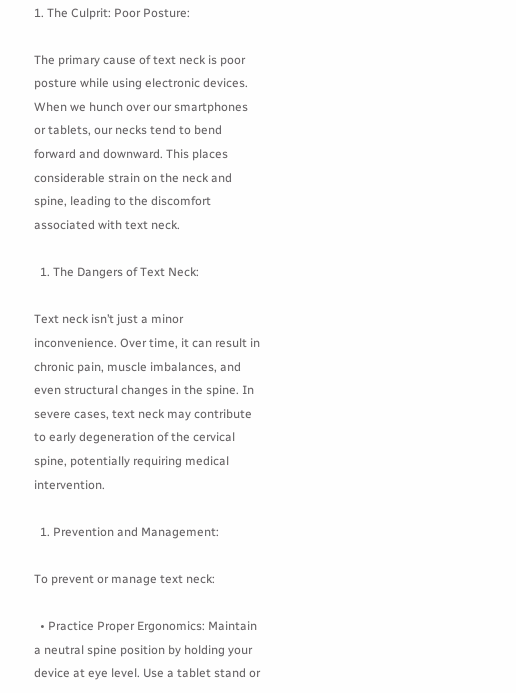1. The Culprit: Poor Posture:

The primary cause of text neck is poor posture while using electronic devices. When we hunch over our smartphones or tablets, our necks tend to bend forward and downward. This places considerable strain on the neck and spine, leading to the discomfort associated with text neck.

  1. The Dangers of Text Neck:

Text neck isn’t just a minor inconvenience. Over time, it can result in chronic pain, muscle imbalances, and even structural changes in the spine. In severe cases, text neck may contribute to early degeneration of the cervical spine, potentially requiring medical intervention.

  1. Prevention and Management:

To prevent or manage text neck:

  • Practice Proper Ergonomics: Maintain a neutral spine position by holding your device at eye level. Use a tablet stand or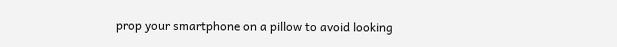prop your smartphone on a pillow to avoid looking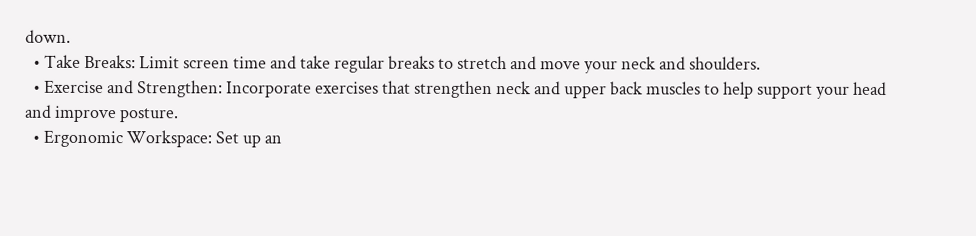down.
  • Take Breaks: Limit screen time and take regular breaks to stretch and move your neck and shoulders.
  • Exercise and Strengthen: Incorporate exercises that strengthen neck and upper back muscles to help support your head and improve posture.
  • Ergonomic Workspace: Set up an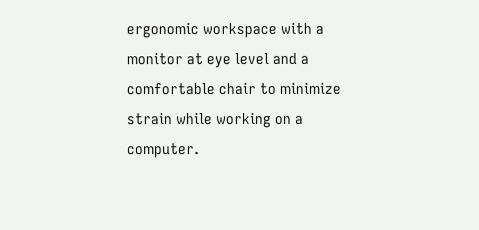ergonomic workspace with a monitor at eye level and a comfortable chair to minimize strain while working on a computer.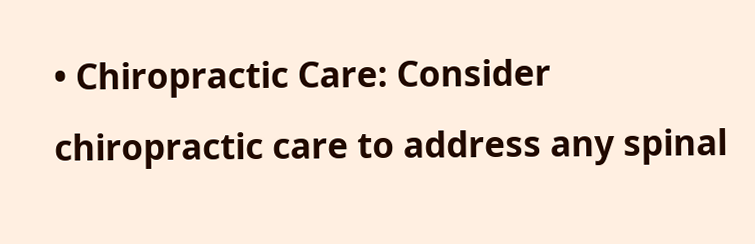• Chiropractic Care: Consider chiropractic care to address any spinal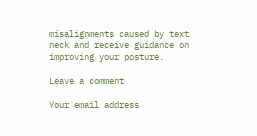misalignments caused by text neck and receive guidance on improving your posture.

Leave a comment

Your email address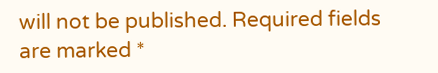will not be published. Required fields are marked *